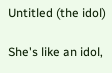Untitled (the idol)

She's like an idol,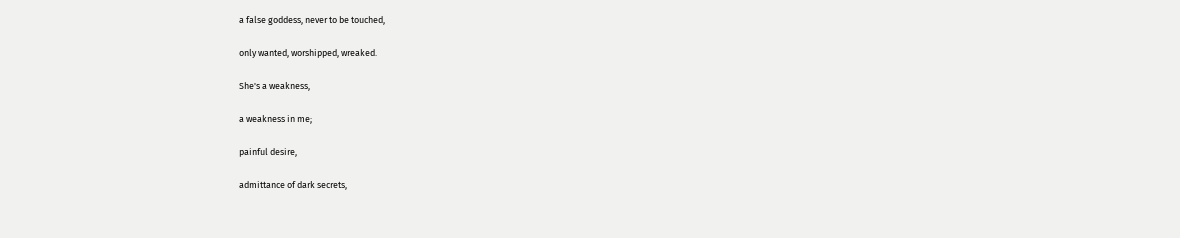a false goddess, never to be touched,

only wanted, worshipped, wreaked.

She's a weakness,

a weakness in me;

painful desire,

admittance of dark secrets,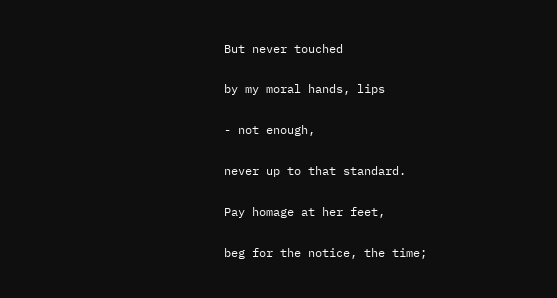But never touched

by my moral hands, lips

- not enough,

never up to that standard.

Pay homage at her feet,

beg for the notice, the time;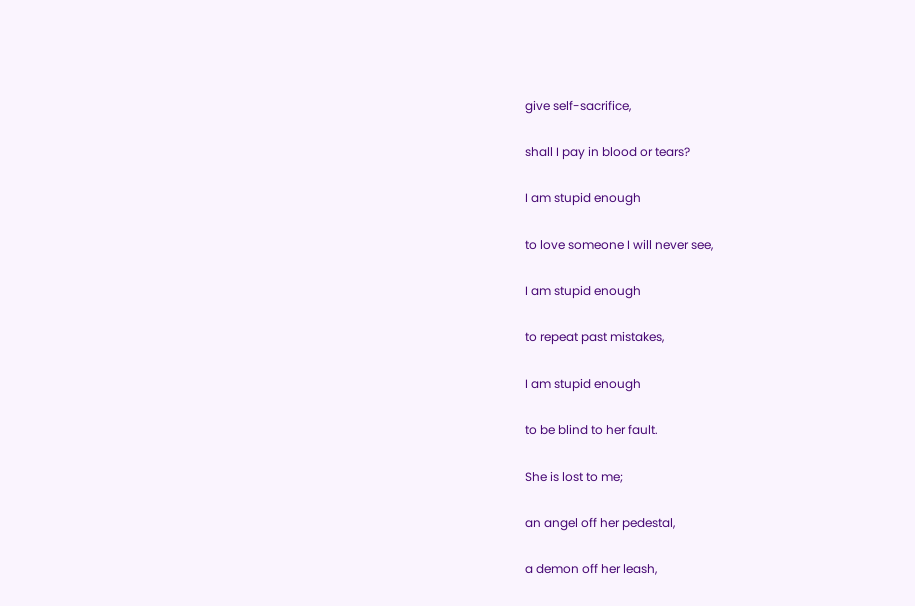give self-sacrifice,

shall I pay in blood or tears?

I am stupid enough

to love someone I will never see,

I am stupid enough

to repeat past mistakes,

I am stupid enough

to be blind to her fault.

She is lost to me;

an angel off her pedestal,

a demon off her leash,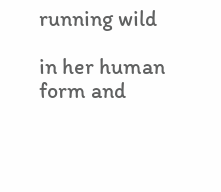running wild

in her human form and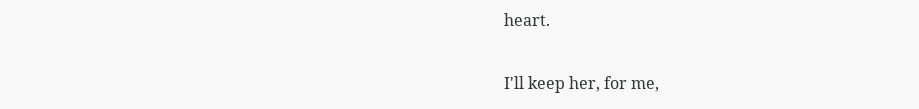heart.

I'll keep her, for me,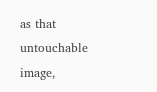as that untouchable image,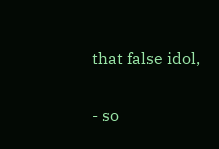that false idol,

- so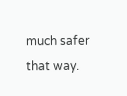much safer that way.